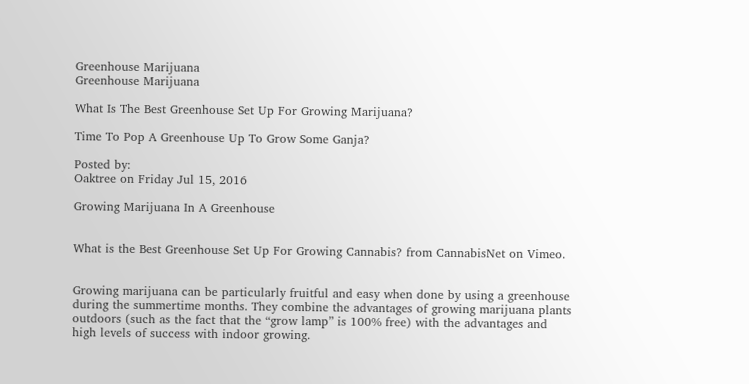Greenhouse Marijuana
Greenhouse Marijuana

What Is The Best Greenhouse Set Up For Growing Marijuana?

Time To Pop A Greenhouse Up To Grow Some Ganja?

Posted by:
Oaktree on Friday Jul 15, 2016

Growing Marijuana In A Greenhouse


What is the Best Greenhouse Set Up For Growing Cannabis? from CannabisNet on Vimeo.


Growing marijuana can be particularly fruitful and easy when done by using a greenhouse during the summertime months. They combine the advantages of growing marijuana plants outdoors (such as the fact that the “grow lamp” is 100% free) with the advantages and high levels of success with indoor growing.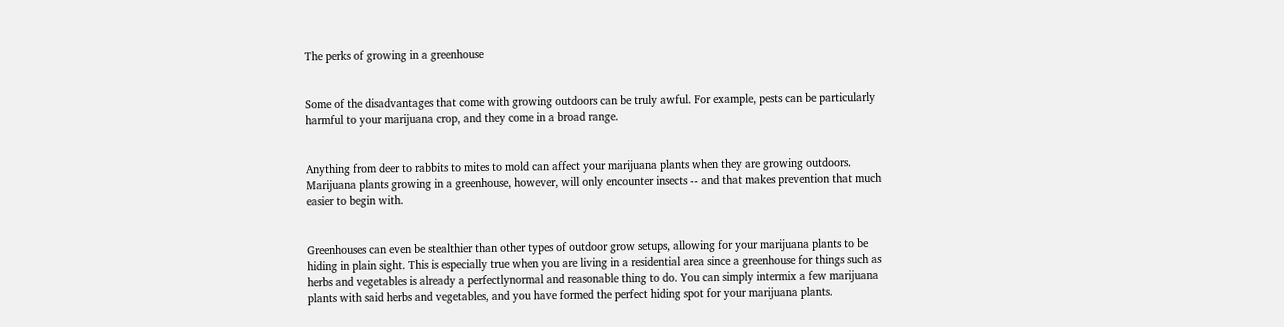The perks of growing in a greenhouse


Some of the disadvantages that come with growing outdoors can be truly awful. For example, pests can be particularly harmful to your marijuana crop, and they come in a broad range.


Anything from deer to rabbits to mites to mold can affect your marijuana plants when they are growing outdoors. Marijuana plants growing in a greenhouse, however, will only encounter insects -- and that makes prevention that much easier to begin with.


Greenhouses can even be stealthier than other types of outdoor grow setups, allowing for your marijuana plants to be hiding in plain sight. This is especially true when you are living in a residential area since a greenhouse for things such as herbs and vegetables is already a perfectlynormal and reasonable thing to do. You can simply intermix a few marijuana plants with said herbs and vegetables, and you have formed the perfect hiding spot for your marijuana plants.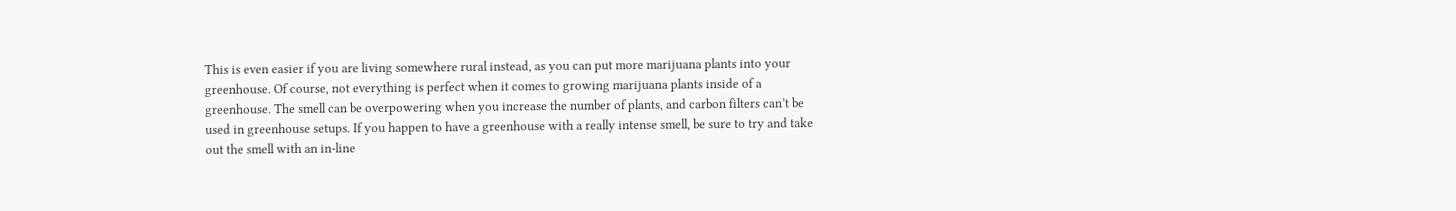This is even easier if you are living somewhere rural instead, as you can put more marijuana plants into your greenhouse. Of course, not everything is perfect when it comes to growing marijuana plants inside of a greenhouse. The smell can be overpowering when you increase the number of plants, and carbon filters can’t be used in greenhouse setups. If you happen to have a greenhouse with a really intense smell, be sure to try and take out the smell with an in-line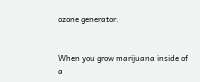ozone generator.


When you grow marijuana inside of a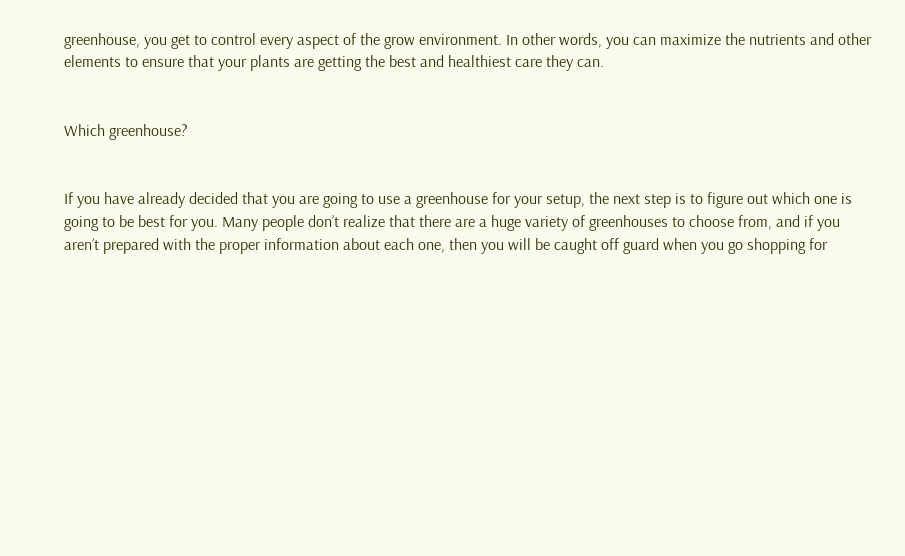greenhouse, you get to control every aspect of the grow environment. In other words, you can maximize the nutrients and other elements to ensure that your plants are getting the best and healthiest care they can.


Which greenhouse?


If you have already decided that you are going to use a greenhouse for your setup, the next step is to figure out which one is going to be best for you. Many people don’t realize that there are a huge variety of greenhouses to choose from, and if you aren’t prepared with the proper information about each one, then you will be caught off guard when you go shopping for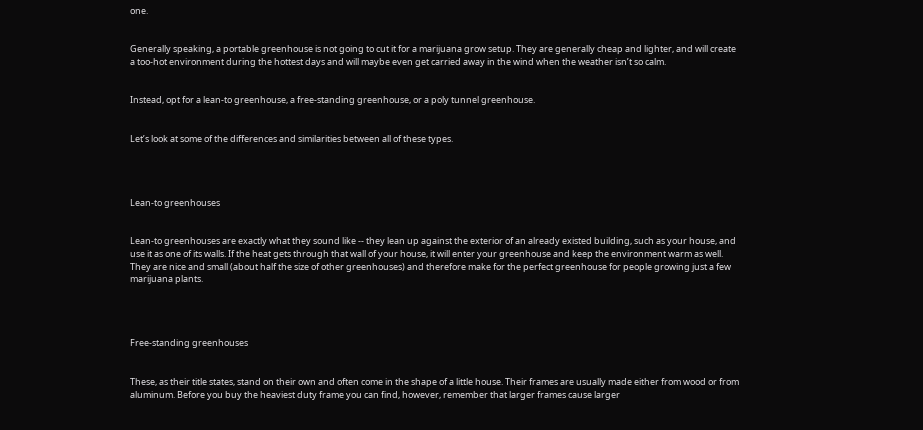one.


Generally speaking, a portable greenhouse is not going to cut it for a marijuana grow setup. They are generally cheap and lighter, and will create a too-hot environment during the hottest days and will maybe even get carried away in the wind when the weather isn’t so calm.


Instead, opt for a lean-to greenhouse, a free-standing greenhouse, or a poly tunnel greenhouse.


Let’s look at some of the differences and similarities between all of these types.




Lean-to greenhouses


Lean-to greenhouses are exactly what they sound like -- they lean up against the exterior of an already existed building, such as your house, and use it as one of its walls. If the heat gets through that wall of your house, it will enter your greenhouse and keep the environment warm as well. They are nice and small (about half the size of other greenhouses) and therefore make for the perfect greenhouse for people growing just a few marijuana plants.




Free-standing greenhouses


These, as their title states, stand on their own and often come in the shape of a little house. Their frames are usually made either from wood or from aluminum. Before you buy the heaviest duty frame you can find, however, remember that larger frames cause larger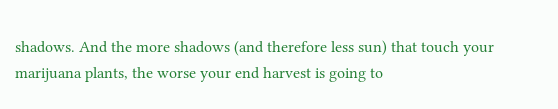shadows. And the more shadows (and therefore less sun) that touch your marijuana plants, the worse your end harvest is going to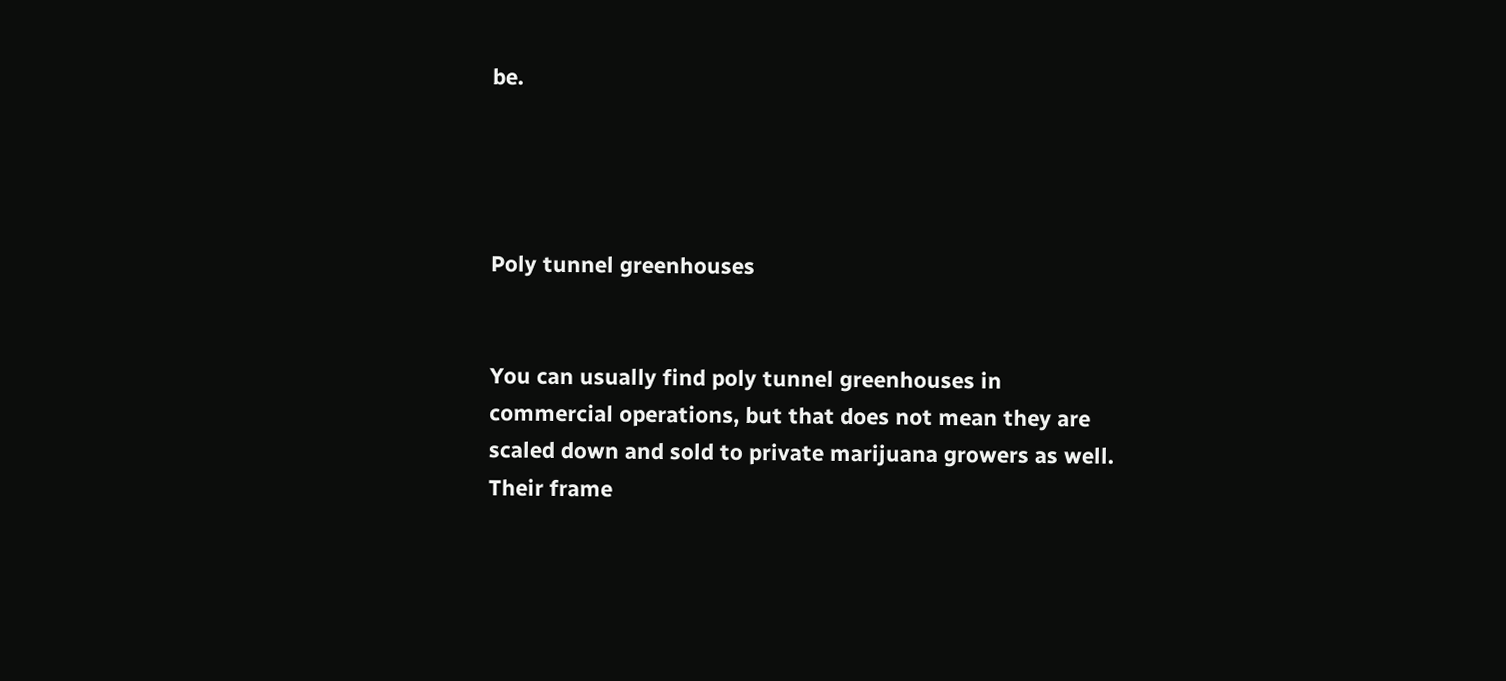be.




Poly tunnel greenhouses


You can usually find poly tunnel greenhouses in commercial operations, but that does not mean they are scaled down and sold to private marijuana growers as well. Their frame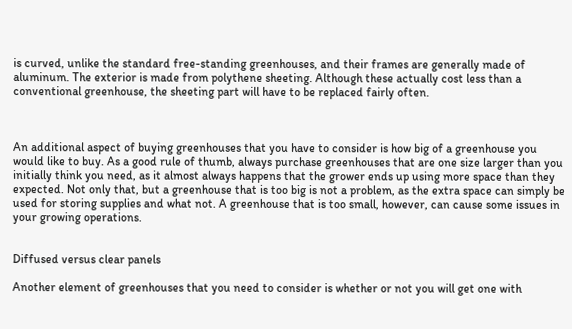is curved, unlike the standard free-standing greenhouses, and their frames are generally made of aluminum. The exterior is made from polythene sheeting. Although these actually cost less than a conventional greenhouse, the sheeting part will have to be replaced fairly often.



An additional aspect of buying greenhouses that you have to consider is how big of a greenhouse you would like to buy. As a good rule of thumb, always purchase greenhouses that are one size larger than you initially think you need, as it almost always happens that the grower ends up using more space than they expected. Not only that, but a greenhouse that is too big is not a problem, as the extra space can simply be used for storing supplies and what not. A greenhouse that is too small, however, can cause some issues in your growing operations.


Diffused versus clear panels

Another element of greenhouses that you need to consider is whether or not you will get one with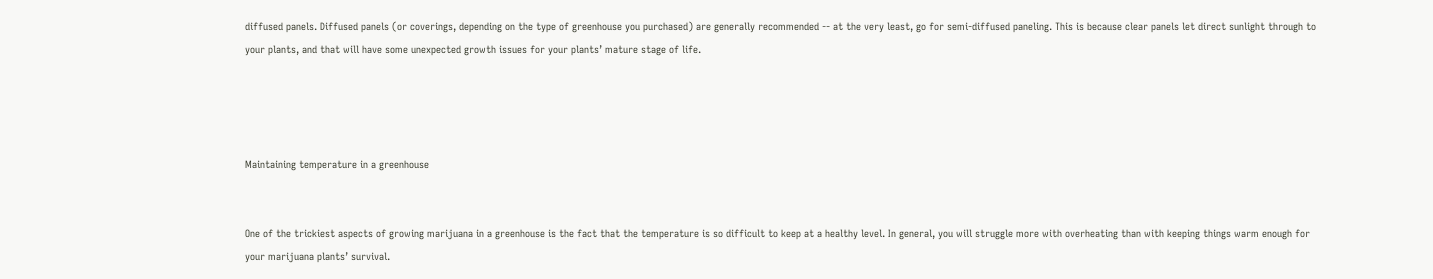diffused panels. Diffused panels (or coverings, depending on the type of greenhouse you purchased) are generally recommended -- at the very least, go for semi-diffused paneling. This is because clear panels let direct sunlight through to your plants, and that will have some unexpected growth issues for your plants’ mature stage of life.




Maintaining temperature in a greenhouse


One of the trickiest aspects of growing marijuana in a greenhouse is the fact that the temperature is so difficult to keep at a healthy level. In general, you will struggle more with overheating than with keeping things warm enough for your marijuana plants’ survival.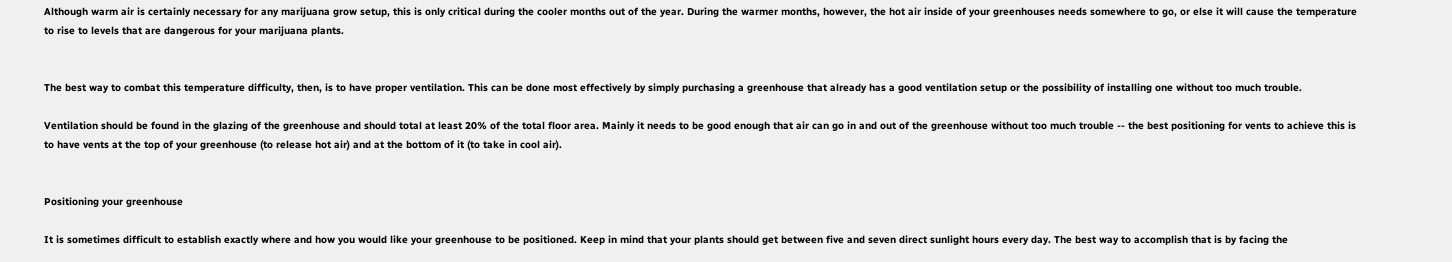Although warm air is certainly necessary for any marijuana grow setup, this is only critical during the cooler months out of the year. During the warmer months, however, the hot air inside of your greenhouses needs somewhere to go, or else it will cause the temperature to rise to levels that are dangerous for your marijuana plants.


The best way to combat this temperature difficulty, then, is to have proper ventilation. This can be done most effectively by simply purchasing a greenhouse that already has a good ventilation setup or the possibility of installing one without too much trouble.

Ventilation should be found in the glazing of the greenhouse and should total at least 20% of the total floor area. Mainly it needs to be good enough that air can go in and out of the greenhouse without too much trouble -- the best positioning for vents to achieve this is to have vents at the top of your greenhouse (to release hot air) and at the bottom of it (to take in cool air).


Positioning your greenhouse

It is sometimes difficult to establish exactly where and how you would like your greenhouse to be positioned. Keep in mind that your plants should get between five and seven direct sunlight hours every day. The best way to accomplish that is by facing the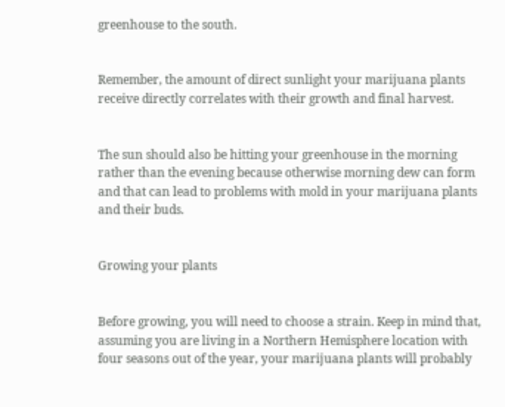greenhouse to the south.


Remember, the amount of direct sunlight your marijuana plants receive directly correlates with their growth and final harvest.


The sun should also be hitting your greenhouse in the morning rather than the evening because otherwise morning dew can form and that can lead to problems with mold in your marijuana plants and their buds.


Growing your plants


Before growing, you will need to choose a strain. Keep in mind that, assuming you are living in a Northern Hemisphere location with four seasons out of the year, your marijuana plants will probably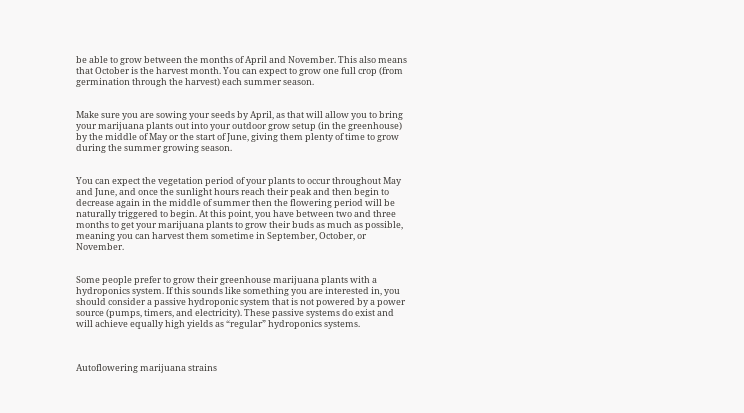be able to grow between the months of April and November. This also means that October is the harvest month. You can expect to grow one full crop (from germination through the harvest) each summer season.


Make sure you are sowing your seeds by April, as that will allow you to bring your marijuana plants out into your outdoor grow setup (in the greenhouse) by the middle of May or the start of June, giving them plenty of time to grow during the summer growing season.


You can expect the vegetation period of your plants to occur throughout May and June, and once the sunlight hours reach their peak and then begin to decrease again in the middle of summer then the flowering period will be naturally triggered to begin. At this point, you have between two and three months to get your marijuana plants to grow their buds as much as possible, meaning you can harvest them sometime in September, October, or November.


Some people prefer to grow their greenhouse marijuana plants with a hydroponics system. If this sounds like something you are interested in, you should consider a passive hydroponic system that is not powered by a power source (pumps, timers, and electricity). These passive systems do exist and will achieve equally high yields as “regular” hydroponics systems.



Autoflowering marijuana strains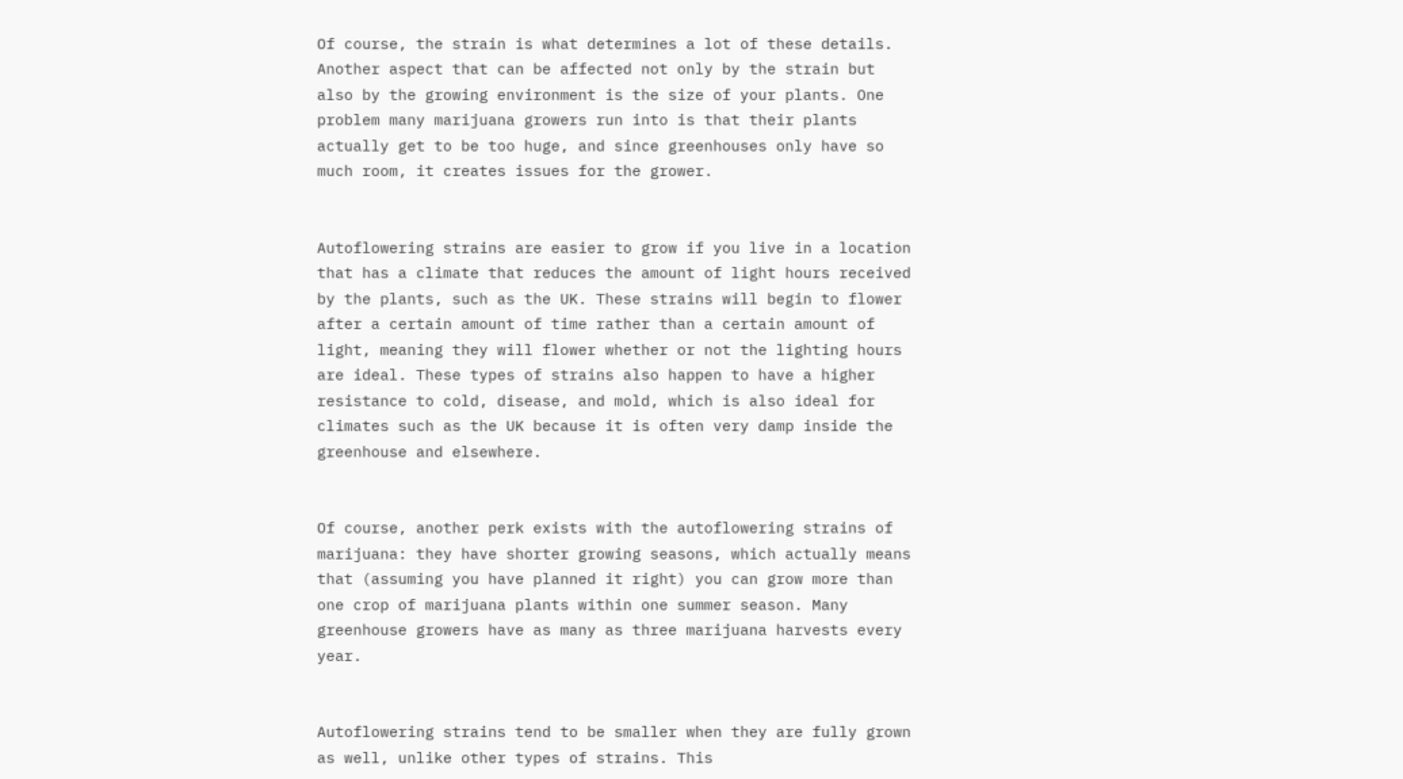Of course, the strain is what determines a lot of these details. Another aspect that can be affected not only by the strain but also by the growing environment is the size of your plants. One problem many marijuana growers run into is that their plants actually get to be too huge, and since greenhouses only have so much room, it creates issues for the grower.


Autoflowering strains are easier to grow if you live in a location that has a climate that reduces the amount of light hours received by the plants, such as the UK. These strains will begin to flower after a certain amount of time rather than a certain amount of light, meaning they will flower whether or not the lighting hours are ideal. These types of strains also happen to have a higher resistance to cold, disease, and mold, which is also ideal for climates such as the UK because it is often very damp inside the greenhouse and elsewhere.


Of course, another perk exists with the autoflowering strains of marijuana: they have shorter growing seasons, which actually means that (assuming you have planned it right) you can grow more than one crop of marijuana plants within one summer season. Many greenhouse growers have as many as three marijuana harvests every year.


Autoflowering strains tend to be smaller when they are fully grown as well, unlike other types of strains. This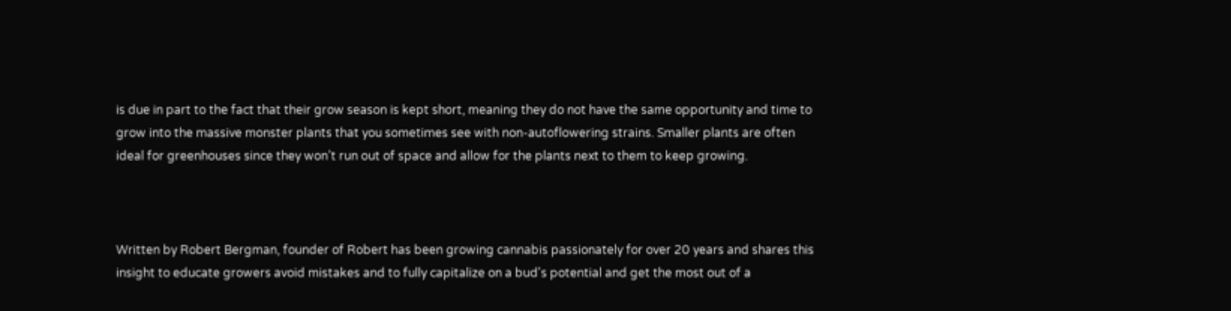is due in part to the fact that their grow season is kept short, meaning they do not have the same opportunity and time to grow into the massive monster plants that you sometimes see with non-autoflowering strains. Smaller plants are often ideal for greenhouses since they won’t run out of space and allow for the plants next to them to keep growing.



Written by Robert Bergman, founder of Robert has been growing cannabis passionately for over 20 years and shares this insight to educate growers avoid mistakes and to fully capitalize on a bud's potential and get the most out of a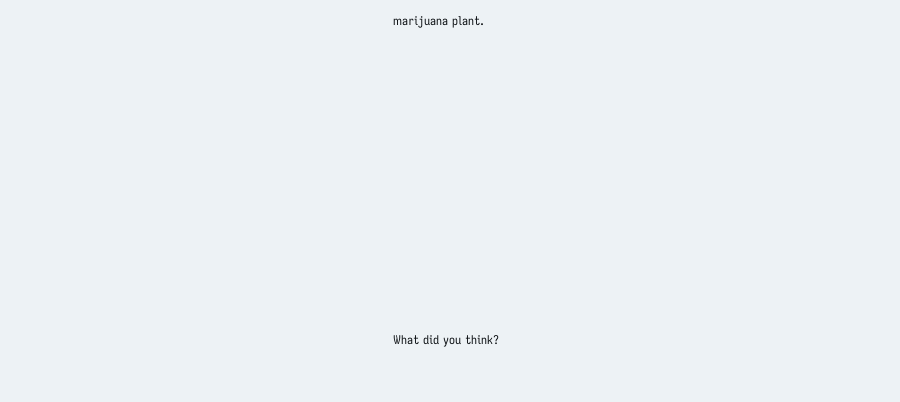marijuana plant.
















What did you think?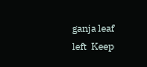ganja leaf left  Keep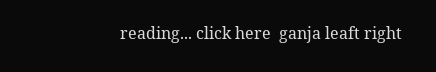reading... click here  ganja leaft right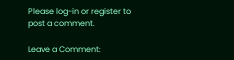Please log-in or register to post a comment.

Leave a Comment: